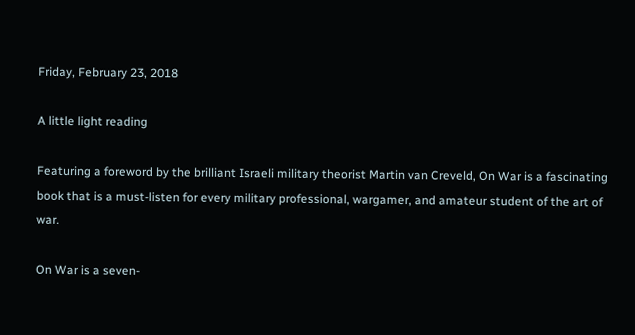Friday, February 23, 2018

A little light reading

Featuring a foreword by the brilliant Israeli military theorist Martin van Creveld, On War is a fascinating book that is a must-listen for every military professional, wargamer, and amateur student of the art of war.

On War is a seven-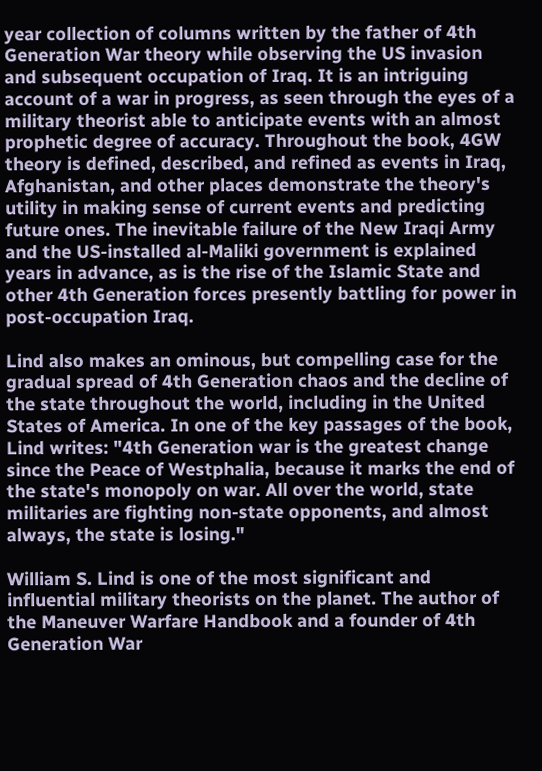year collection of columns written by the father of 4th Generation War theory while observing the US invasion and subsequent occupation of Iraq. It is an intriguing account of a war in progress, as seen through the eyes of a military theorist able to anticipate events with an almost prophetic degree of accuracy. Throughout the book, 4GW theory is defined, described, and refined as events in Iraq, Afghanistan, and other places demonstrate the theory's utility in making sense of current events and predicting future ones. The inevitable failure of the New Iraqi Army and the US-installed al-Maliki government is explained years in advance, as is the rise of the Islamic State and other 4th Generation forces presently battling for power in post-occupation Iraq.

Lind also makes an ominous, but compelling case for the gradual spread of 4th Generation chaos and the decline of the state throughout the world, including in the United States of America. In one of the key passages of the book, Lind writes: "4th Generation war is the greatest change since the Peace of Westphalia, because it marks the end of the state's monopoly on war. All over the world, state militaries are fighting non-state opponents, and almost always, the state is losing."

William S. Lind is one of the most significant and influential military theorists on the planet. The author of the Maneuver Warfare Handbook and a founder of 4th Generation War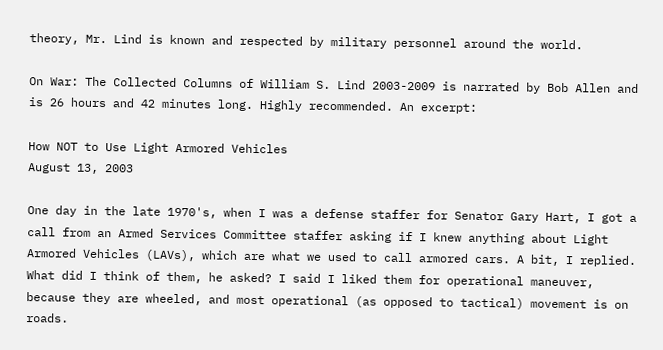theory, Mr. Lind is known and respected by military personnel around the world.

On War: The Collected Columns of William S. Lind 2003-2009 is narrated by Bob Allen and is 26 hours and 42 minutes long. Highly recommended. An excerpt:

How NOT to Use Light Armored Vehicles
August 13, 2003

One day in the late 1970's, when I was a defense staffer for Senator Gary Hart, I got a call from an Armed Services Committee staffer asking if I knew anything about Light Armored Vehicles (LAVs), which are what we used to call armored cars. A bit, I replied. What did I think of them, he asked? I said I liked them for operational maneuver, because they are wheeled, and most operational (as opposed to tactical) movement is on roads.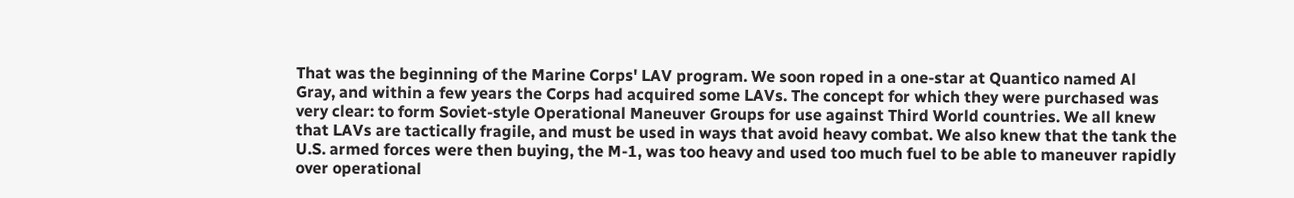That was the beginning of the Marine Corps' LAV program. We soon roped in a one-star at Quantico named Al Gray, and within a few years the Corps had acquired some LAVs. The concept for which they were purchased was very clear: to form Soviet-style Operational Maneuver Groups for use against Third World countries. We all knew that LAVs are tactically fragile, and must be used in ways that avoid heavy combat. We also knew that the tank the U.S. armed forces were then buying, the M-1, was too heavy and used too much fuel to be able to maneuver rapidly over operational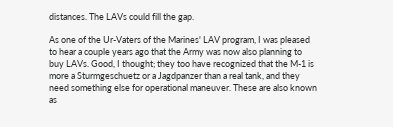distances. The LAVs could fill the gap.

As one of the Ur-Vaters of the Marines' LAV program, I was pleased to hear a couple years ago that the Army was now also planning to buy LAVs. Good, I thought; they too have recognized that the M-1 is more a Sturmgeschuetz or a Jagdpanzer than a real tank, and they need something else for operational maneuver. These are also known as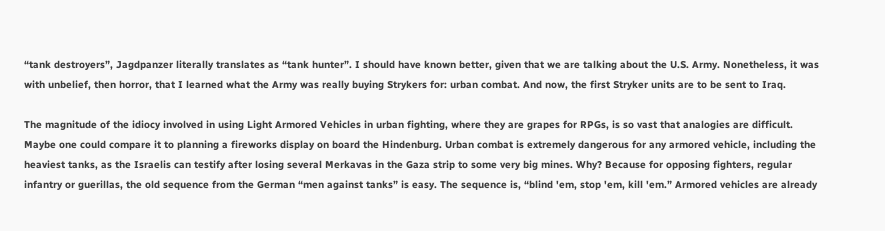“tank destroyers”, Jagdpanzer literally translates as “tank hunter”. I should have known better, given that we are talking about the U.S. Army. Nonetheless, it was with unbelief, then horror, that I learned what the Army was really buying Strykers for: urban combat. And now, the first Stryker units are to be sent to Iraq.

The magnitude of the idiocy involved in using Light Armored Vehicles in urban fighting, where they are grapes for RPGs, is so vast that analogies are difficult. Maybe one could compare it to planning a fireworks display on board the Hindenburg. Urban combat is extremely dangerous for any armored vehicle, including the heaviest tanks, as the Israelis can testify after losing several Merkavas in the Gaza strip to some very big mines. Why? Because for opposing fighters, regular infantry or guerillas, the old sequence from the German “men against tanks” is easy. The sequence is, “blind 'em, stop 'em, kill 'em.” Armored vehicles are already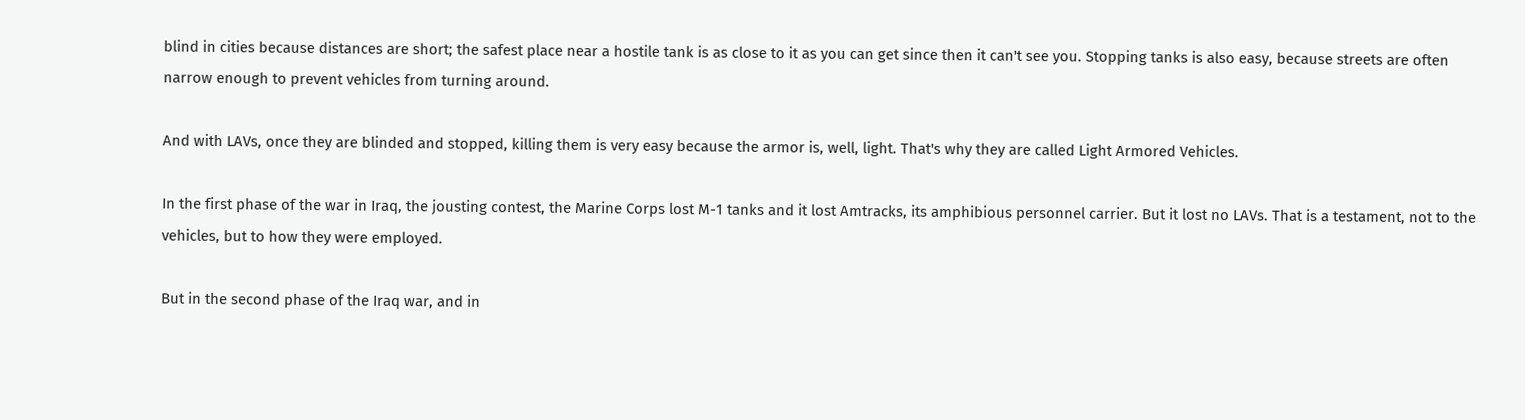blind in cities because distances are short; the safest place near a hostile tank is as close to it as you can get since then it can't see you. Stopping tanks is also easy, because streets are often narrow enough to prevent vehicles from turning around.

And with LAVs, once they are blinded and stopped, killing them is very easy because the armor is, well, light. That's why they are called Light Armored Vehicles.

In the first phase of the war in Iraq, the jousting contest, the Marine Corps lost M-1 tanks and it lost Amtracks, its amphibious personnel carrier. But it lost no LAVs. That is a testament, not to the vehicles, but to how they were employed.

But in the second phase of the Iraq war, and in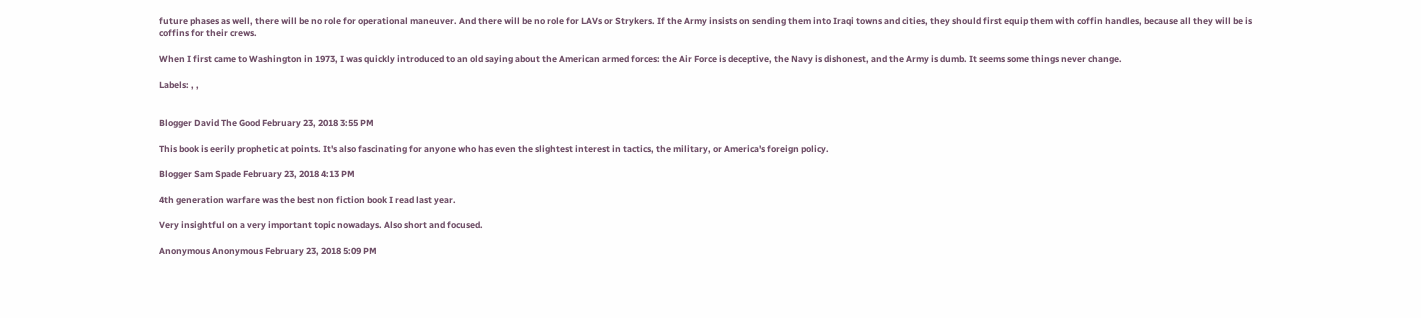future phases as well, there will be no role for operational maneuver. And there will be no role for LAVs or Strykers. If the Army insists on sending them into Iraqi towns and cities, they should first equip them with coffin handles, because all they will be is coffins for their crews.

When I first came to Washington in 1973, I was quickly introduced to an old saying about the American armed forces: the Air Force is deceptive, the Navy is dishonest, and the Army is dumb. It seems some things never change.

Labels: , ,


Blogger David The Good February 23, 2018 3:55 PM

This book is eerily prophetic at points. It's also fascinating for anyone who has even the slightest interest in tactics, the military, or America's foreign policy.

Blogger Sam Spade February 23, 2018 4:13 PM

4th generation warfare was the best non fiction book I read last year.

Very insightful on a very important topic nowadays. Also short and focused.

Anonymous Anonymous February 23, 2018 5:09 PM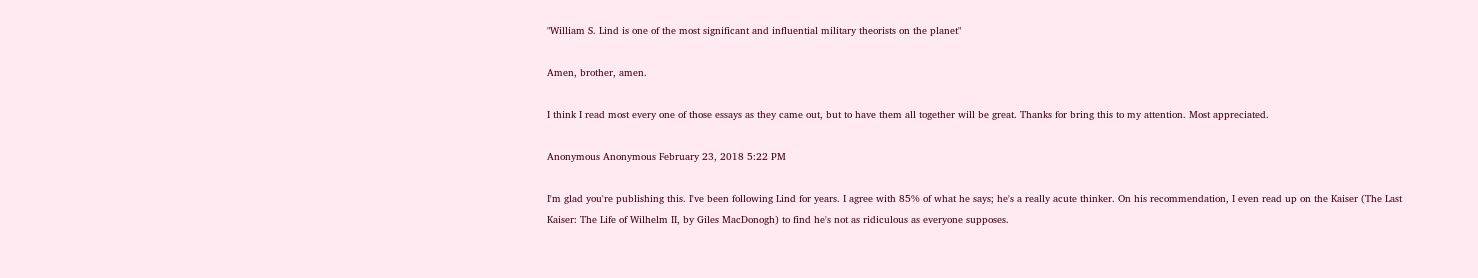"William S. Lind is one of the most significant and influential military theorists on the planet"

Amen, brother, amen.

I think I read most every one of those essays as they came out, but to have them all together will be great. Thanks for bring this to my attention. Most appreciated.

Anonymous Anonymous February 23, 2018 5:22 PM

I'm glad you're publishing this. I've been following Lind for years. I agree with 85% of what he says; he's a really acute thinker. On his recommendation, I even read up on the Kaiser (The Last Kaiser: The Life of Wilhelm II, by Giles MacDonogh) to find he's not as ridiculous as everyone supposes.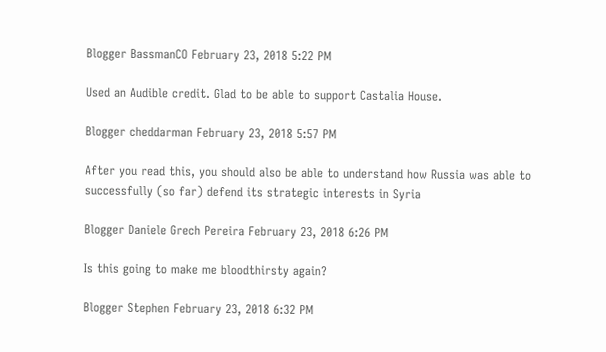Blogger BassmanCO February 23, 2018 5:22 PM

Used an Audible credit. Glad to be able to support Castalia House.

Blogger cheddarman February 23, 2018 5:57 PM

After you read this, you should also be able to understand how Russia was able to successfully (so far) defend its strategic interests in Syria

Blogger Daniele Grech Pereira February 23, 2018 6:26 PM

Is this going to make me bloodthirsty again?

Blogger Stephen February 23, 2018 6:32 PM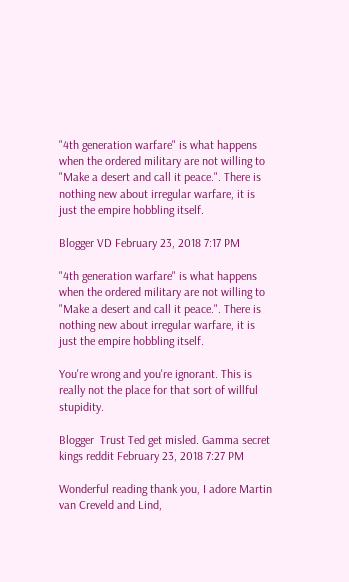"4th generation warfare" is what happens when the ordered military are not willing to "Make a desert and call it peace.". There is nothing new about irregular warfare, it is just the empire hobbling itself.

Blogger VD February 23, 2018 7:17 PM

"4th generation warfare" is what happens when the ordered military are not willing to "Make a desert and call it peace.". There is nothing new about irregular warfare, it is just the empire hobbling itself.

You're wrong and you're ignorant. This is really not the place for that sort of willful stupidity.

Blogger  Trust Ted get misled. Gamma secret kings reddit February 23, 2018 7:27 PM

Wonderful reading thank you, I adore Martin van Creveld and Lind,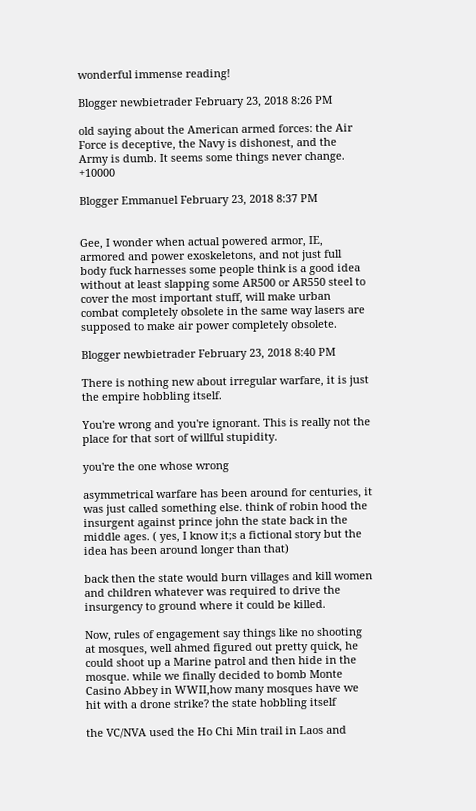wonderful immense reading!

Blogger newbietrader February 23, 2018 8:26 PM

old saying about the American armed forces: the Air Force is deceptive, the Navy is dishonest, and the Army is dumb. It seems some things never change. +10000

Blogger Emmanuel February 23, 2018 8:37 PM


Gee, I wonder when actual powered armor, IE, armored and power exoskeletons, and not just full body fuck harnesses some people think is a good idea without at least slapping some AR500 or AR550 steel to cover the most important stuff, will make urban combat completely obsolete in the same way lasers are supposed to make air power completely obsolete.

Blogger newbietrader February 23, 2018 8:40 PM

There is nothing new about irregular warfare, it is just the empire hobbling itself.

You're wrong and you're ignorant. This is really not the place for that sort of willful stupidity.

you're the one whose wrong

asymmetrical warfare has been around for centuries, it was just called something else. think of robin hood the insurgent against prince john the state back in the middle ages. ( yes, I know it;s a fictional story but the idea has been around longer than that)

back then the state would burn villages and kill women and children whatever was required to drive the insurgency to ground where it could be killed.

Now, rules of engagement say things like no shooting at mosques, well ahmed figured out pretty quick, he could shoot up a Marine patrol and then hide in the mosque. while we finally decided to bomb Monte Casino Abbey in WWII,how many mosques have we hit with a drone strike? the state hobbling itself

the VC/NVA used the Ho Chi Min trail in Laos and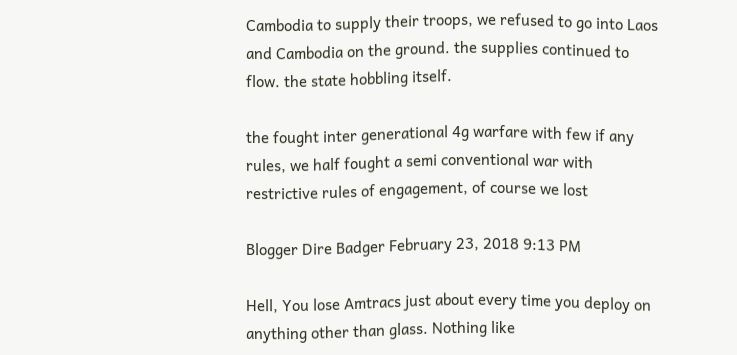Cambodia to supply their troops, we refused to go into Laos and Cambodia on the ground. the supplies continued to flow. the state hobbling itself.

the fought inter generational 4g warfare with few if any rules, we half fought a semi conventional war with restrictive rules of engagement, of course we lost

Blogger Dire Badger February 23, 2018 9:13 PM

Hell, You lose Amtracs just about every time you deploy on anything other than glass. Nothing like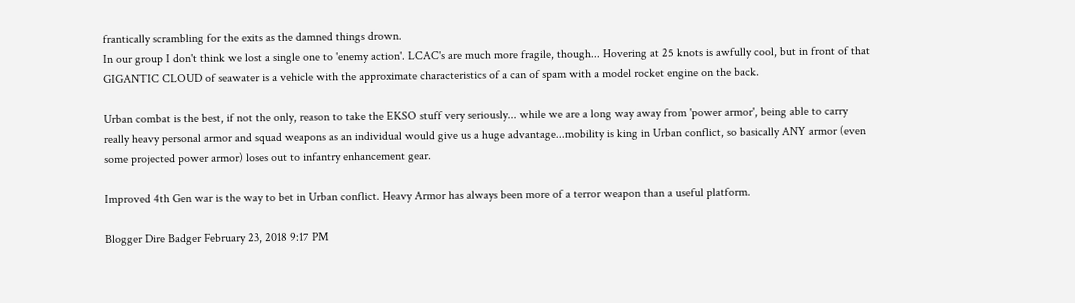frantically scrambling for the exits as the damned things drown.
In our group I don't think we lost a single one to 'enemy action'. LCAC's are much more fragile, though... Hovering at 25 knots is awfully cool, but in front of that GIGANTIC CLOUD of seawater is a vehicle with the approximate characteristics of a can of spam with a model rocket engine on the back.

Urban combat is the best, if not the only, reason to take the EKSO stuff very seriously... while we are a long way away from 'power armor', being able to carry really heavy personal armor and squad weapons as an individual would give us a huge advantage...mobility is king in Urban conflict, so basically ANY armor (even some projected power armor) loses out to infantry enhancement gear.

Improved 4th Gen war is the way to bet in Urban conflict. Heavy Armor has always been more of a terror weapon than a useful platform.

Blogger Dire Badger February 23, 2018 9:17 PM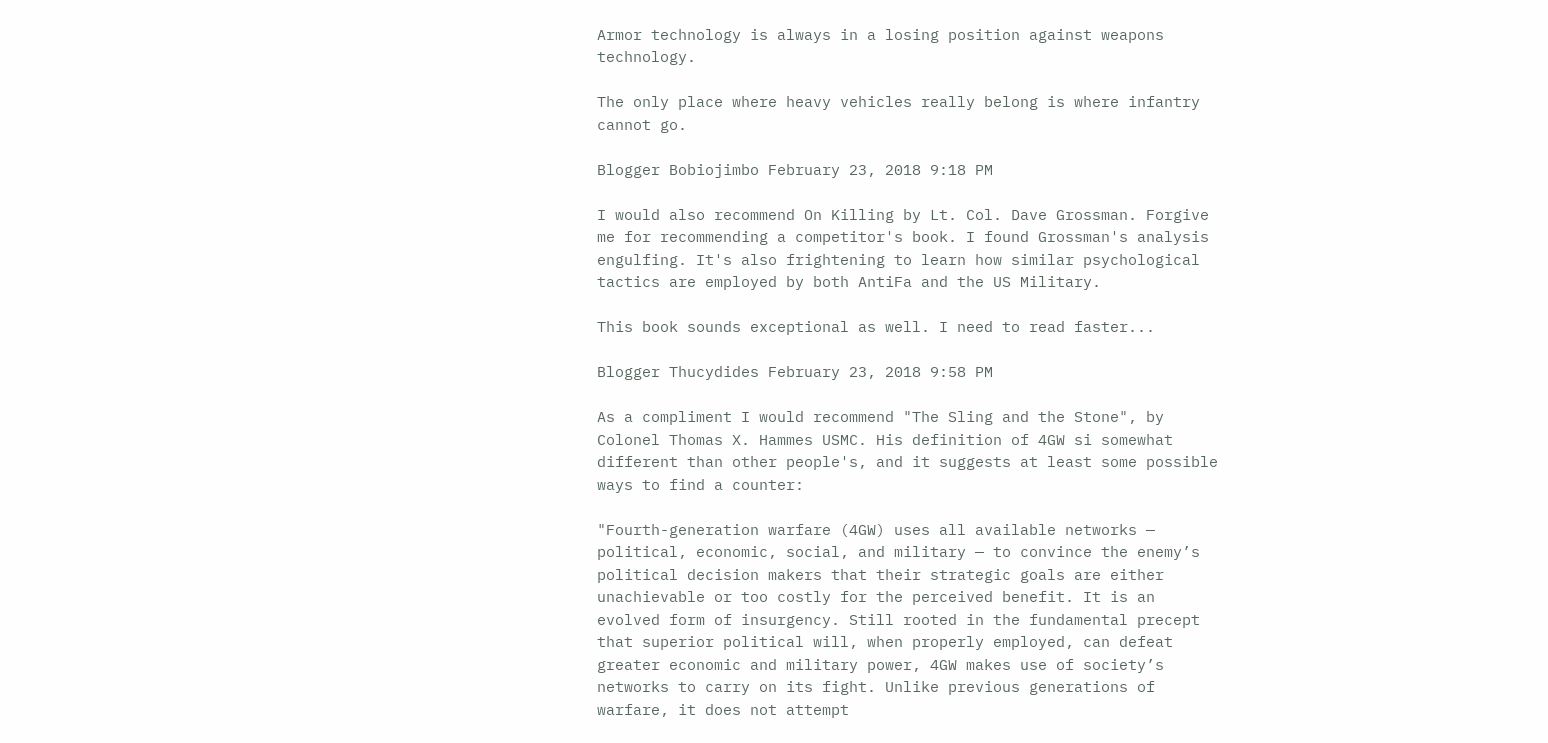Armor technology is always in a losing position against weapons technology.

The only place where heavy vehicles really belong is where infantry cannot go.

Blogger Bobiojimbo February 23, 2018 9:18 PM

I would also recommend On Killing by Lt. Col. Dave Grossman. Forgive me for recommending a competitor's book. I found Grossman's analysis engulfing. It's also frightening to learn how similar psychological tactics are employed by both AntiFa and the US Military.

This book sounds exceptional as well. I need to read faster...

Blogger Thucydides February 23, 2018 9:58 PM

As a compliment I would recommend "The Sling and the Stone", by Colonel Thomas X. Hammes USMC. His definition of 4GW si somewhat different than other people's, and it suggests at least some possible ways to find a counter:

"Fourth-generation warfare (4GW) uses all available networks — political, economic, social, and military — to convince the enemy’s political decision makers that their strategic goals are either unachievable or too costly for the perceived benefit. It is an evolved form of insurgency. Still rooted in the fundamental precept that superior political will, when properly employed, can defeat greater economic and military power, 4GW makes use of society’s networks to carry on its fight. Unlike previous generations of warfare, it does not attempt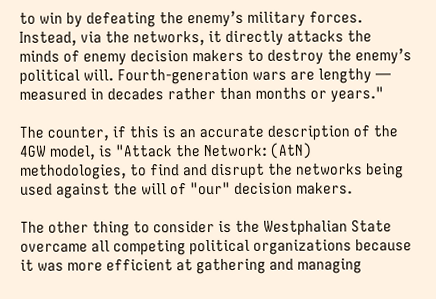to win by defeating the enemy’s military forces. Instead, via the networks, it directly attacks the minds of enemy decision makers to destroy the enemy’s political will. Fourth-generation wars are lengthy — measured in decades rather than months or years."

The counter, if this is an accurate description of the 4GW model, is "Attack the Network: (AtN) methodologies, to find and disrupt the networks being used against the will of "our" decision makers.

The other thing to consider is the Westphalian State overcame all competing political organizations because it was more efficient at gathering and managing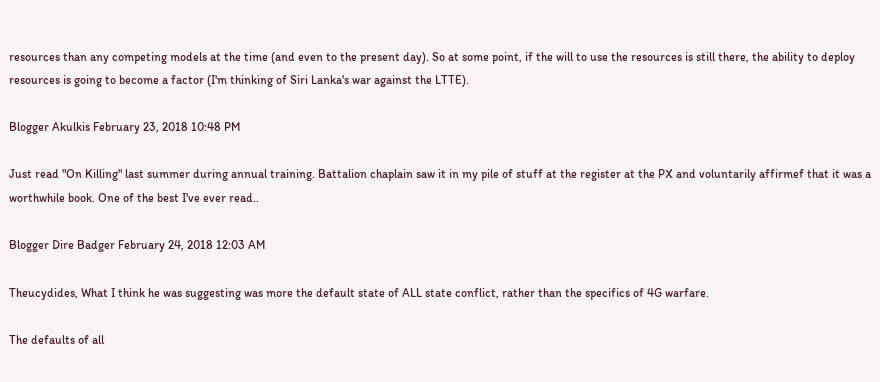resources than any competing models at the time (and even to the present day). So at some point, if the will to use the resources is still there, the ability to deploy resources is going to become a factor (I'm thinking of Siri Lanka's war against the LTTE).

Blogger Akulkis February 23, 2018 10:48 PM

Just read "On Killing" last summer during annual training. Battalion chaplain saw it in my pile of stuff at the register at the PX and voluntarily affirmef that it was a worthwhile book. One of the best I've ever read..

Blogger Dire Badger February 24, 2018 12:03 AM

Theucydides, What I think he was suggesting was more the default state of ALL state conflict, rather than the specifics of 4G warfare.

The defaults of all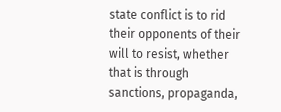state conflict is to rid their opponents of their will to resist, whether that is through sanctions, propaganda,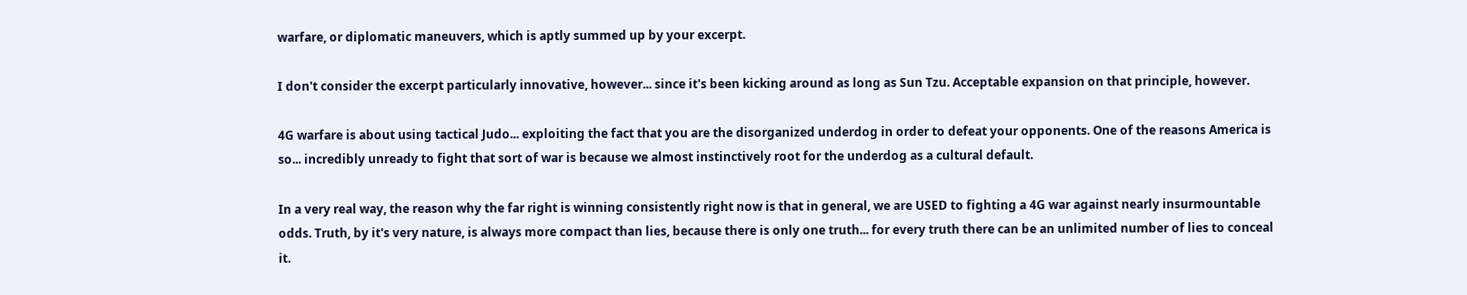warfare, or diplomatic maneuvers, which is aptly summed up by your excerpt.

I don't consider the excerpt particularly innovative, however... since it's been kicking around as long as Sun Tzu. Acceptable expansion on that principle, however.

4G warfare is about using tactical Judo... exploiting the fact that you are the disorganized underdog in order to defeat your opponents. One of the reasons America is so... incredibly unready to fight that sort of war is because we almost instinctively root for the underdog as a cultural default.

In a very real way, the reason why the far right is winning consistently right now is that in general, we are USED to fighting a 4G war against nearly insurmountable odds. Truth, by it's very nature, is always more compact than lies, because there is only one truth... for every truth there can be an unlimited number of lies to conceal it.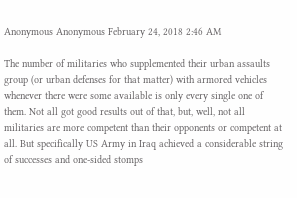Anonymous Anonymous February 24, 2018 2:46 AM

The number of militaries who supplemented their urban assaults group (or urban defenses for that matter) with armored vehicles whenever there were some available is only every single one of them. Not all got good results out of that, but, well, not all militaries are more competent than their opponents or competent at all. But specifically US Army in Iraq achieved a considerable string of successes and one-sided stomps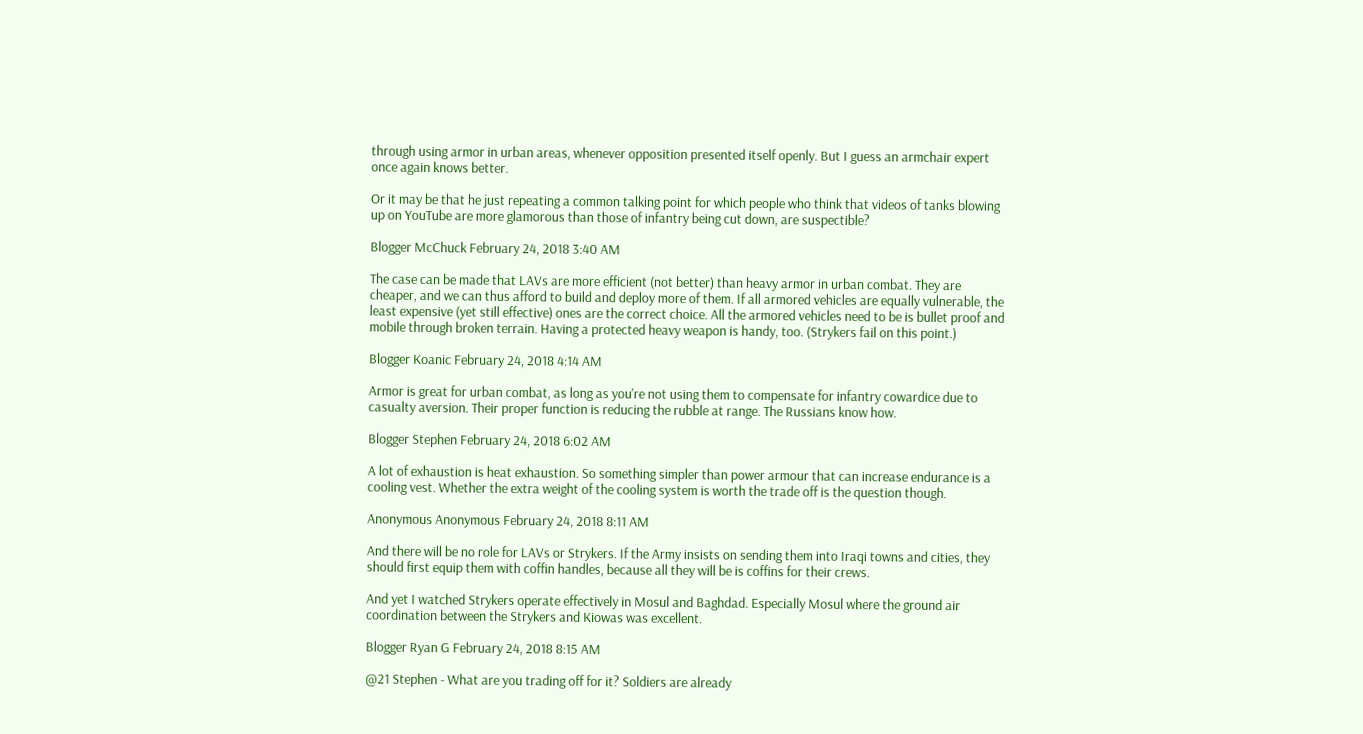through using armor in urban areas, whenever opposition presented itself openly. But I guess an armchair expert once again knows better.

Or it may be that he just repeating a common talking point for which people who think that videos of tanks blowing up on YouTube are more glamorous than those of infantry being cut down, are suspectible?

Blogger McChuck February 24, 2018 3:40 AM

The case can be made that LAVs are more efficient (not better) than heavy armor in urban combat. They are cheaper, and we can thus afford to build and deploy more of them. If all armored vehicles are equally vulnerable, the least expensive (yet still effective) ones are the correct choice. All the armored vehicles need to be is bullet proof and mobile through broken terrain. Having a protected heavy weapon is handy, too. (Strykers fail on this point.)

Blogger Koanic February 24, 2018 4:14 AM

Armor is great for urban combat, as long as you're not using them to compensate for infantry cowardice due to casualty aversion. Their proper function is reducing the rubble at range. The Russians know how.

Blogger Stephen February 24, 2018 6:02 AM

A lot of exhaustion is heat exhaustion. So something simpler than power armour that can increase endurance is a cooling vest. Whether the extra weight of the cooling system is worth the trade off is the question though.

Anonymous Anonymous February 24, 2018 8:11 AM

And there will be no role for LAVs or Strykers. If the Army insists on sending them into Iraqi towns and cities, they should first equip them with coffin handles, because all they will be is coffins for their crews.

And yet I watched Strykers operate effectively in Mosul and Baghdad. Especially Mosul where the ground air coordination between the Strykers and Kiowas was excellent.

Blogger Ryan G February 24, 2018 8:15 AM

@21 Stephen - What are you trading off for it? Soldiers are already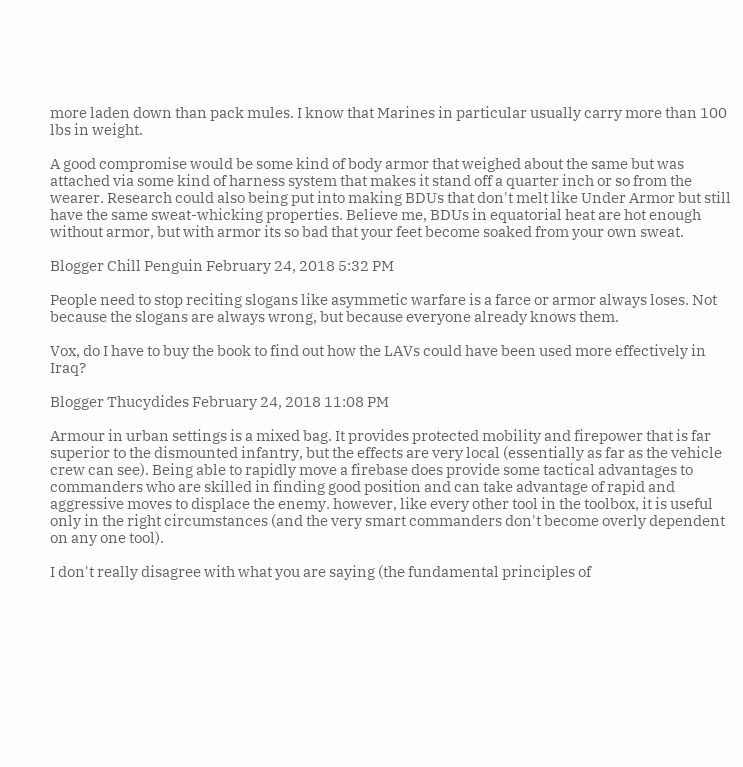more laden down than pack mules. I know that Marines in particular usually carry more than 100 lbs in weight.

A good compromise would be some kind of body armor that weighed about the same but was attached via some kind of harness system that makes it stand off a quarter inch or so from the wearer. Research could also being put into making BDUs that don't melt like Under Armor but still have the same sweat-whicking properties. Believe me, BDUs in equatorial heat are hot enough without armor, but with armor its so bad that your feet become soaked from your own sweat.

Blogger Chill Penguin February 24, 2018 5:32 PM

People need to stop reciting slogans like asymmetic warfare is a farce or armor always loses. Not because the slogans are always wrong, but because everyone already knows them.

Vox, do I have to buy the book to find out how the LAVs could have been used more effectively in Iraq?

Blogger Thucydides February 24, 2018 11:08 PM

Armour in urban settings is a mixed bag. It provides protected mobility and firepower that is far superior to the dismounted infantry, but the effects are very local (essentially as far as the vehicle crew can see). Being able to rapidly move a firebase does provide some tactical advantages to commanders who are skilled in finding good position and can take advantage of rapid and aggressive moves to displace the enemy. however, like every other tool in the toolbox, it is useful only in the right circumstances (and the very smart commanders don't become overly dependent on any one tool).

I don't really disagree with what you are saying (the fundamental principles of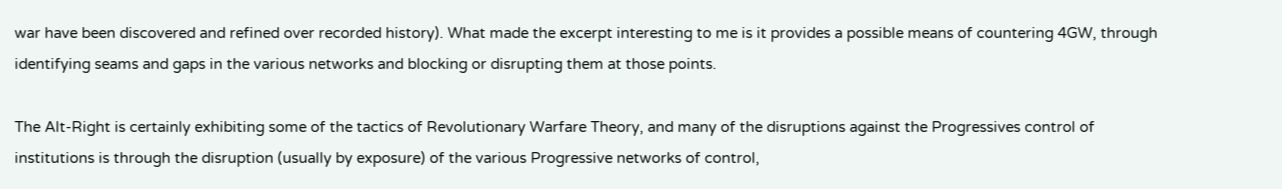war have been discovered and refined over recorded history). What made the excerpt interesting to me is it provides a possible means of countering 4GW, through identifying seams and gaps in the various networks and blocking or disrupting them at those points.

The Alt-Right is certainly exhibiting some of the tactics of Revolutionary Warfare Theory, and many of the disruptions against the Progressives control of institutions is through the disruption (usually by exposure) of the various Progressive networks of control,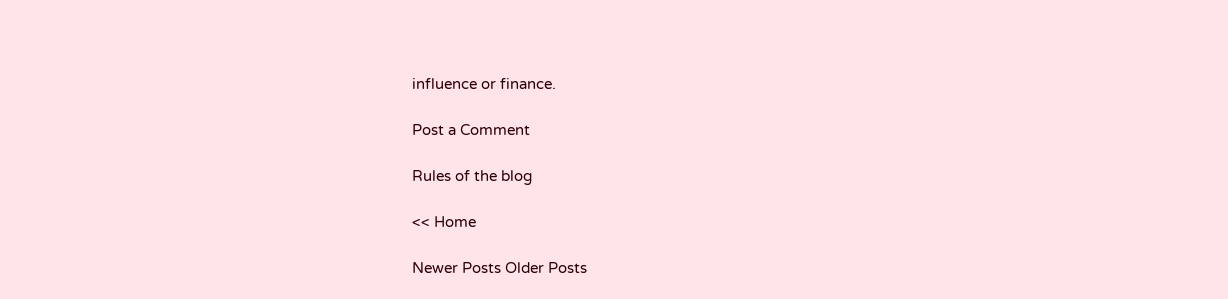influence or finance.

Post a Comment

Rules of the blog

<< Home

Newer Posts Older Posts